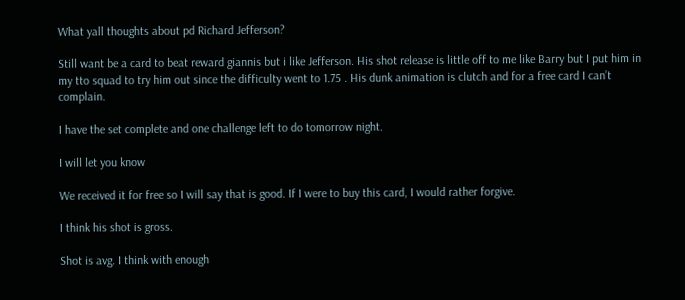What yall thoughts about pd Richard Jefferson?

Still want be a card to beat reward giannis but i like Jefferson. His shot release is little off to me like Barry but I put him in my tto squad to try him out since the difficulty went to 1.75 . His dunk animation is clutch and for a free card I can’t complain.

I have the set complete and one challenge left to do tomorrow night.

I will let you know

We received it for free so I will say that is good. If I were to buy this card, I would rather forgive.

I think his shot is gross.

Shot is avg. I think with enough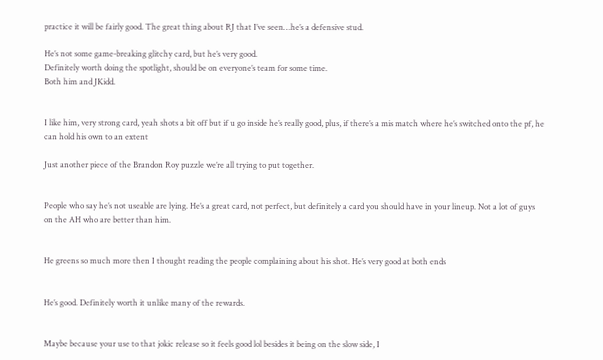practice it will be fairly good. The great thing about RJ that I’ve seen…he’s a defensive stud.

He’s not some game-breaking glitchy card, but he’s very good.
Definitely worth doing the spotlight, should be on everyone’s team for some time.
Both him and JKidd.


I like him, very strong card, yeah shots a bit off but if u go inside he’s really good, plus, if there’s a mis match where he’s switched onto the pf, he can hold his own to an extent

Just another piece of the Brandon Roy puzzle we’re all trying to put together.


People who say he’s not useable are lying. He’s a great card, not perfect, but definitely a card you should have in your lineup. Not a lot of guys on the AH who are better than him.


He greens so much more then I thought reading the people complaining about his shot. He’s very good at both ends


He’s good. Definitely worth it unlike many of the rewards.


Maybe because your use to that jokic release so it feels good lol besides it being on the slow side, I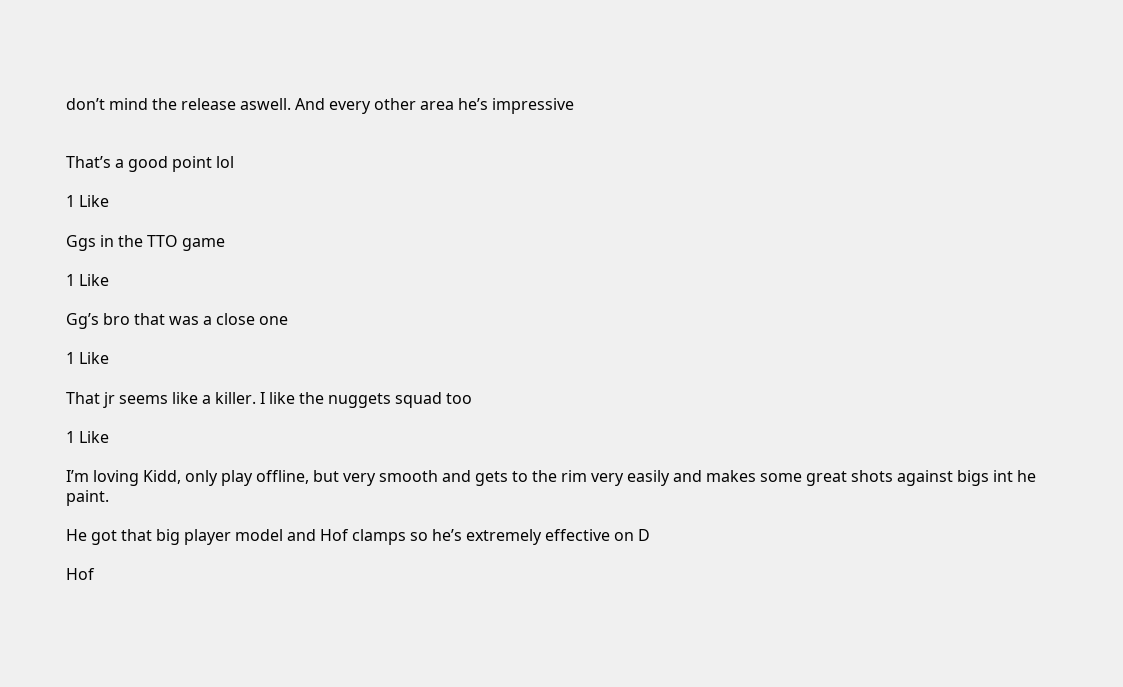don’t mind the release aswell. And every other area he’s impressive


That’s a good point lol

1 Like

Ggs in the TTO game

1 Like

Gg’s bro that was a close one

1 Like

That jr seems like a killer. I like the nuggets squad too

1 Like

I’m loving Kidd, only play offline, but very smooth and gets to the rim very easily and makes some great shots against bigs int he paint.

He got that big player model and Hof clamps so he’s extremely effective on D

Hof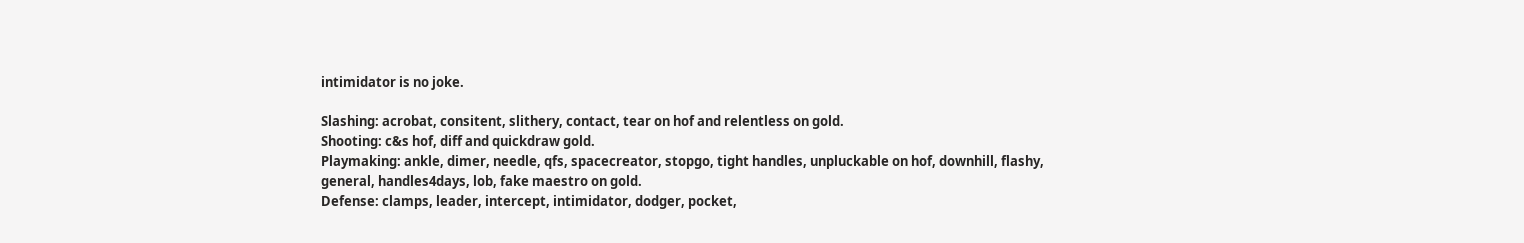intimidator is no joke.

Slashing: acrobat, consitent, slithery, contact, tear on hof and relentless on gold.
Shooting: c&s hof, diff and quickdraw gold.
Playmaking: ankle, dimer, needle, qfs, spacecreator, stopgo, tight handles, unpluckable on hof, downhill, flashy, general, handles4days, lob, fake maestro on gold.
Defense: clamps, leader, intercept, intimidator, dodger, pocket,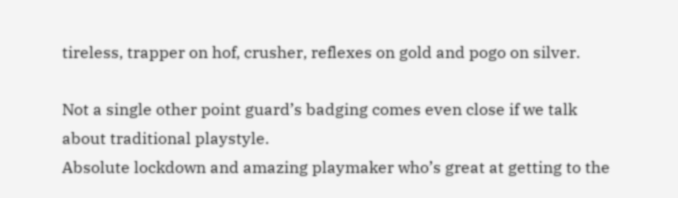tireless, trapper on hof, crusher, reflexes on gold and pogo on silver.

Not a single other point guard’s badging comes even close if we talk about traditional playstyle.
Absolute lockdown and amazing playmaker who’s great at getting to the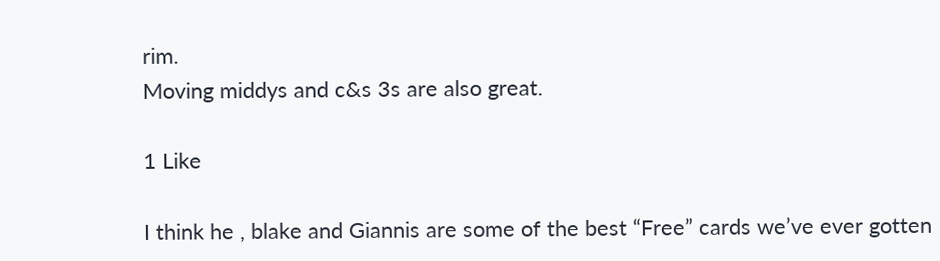rim.
Moving middys and c&s 3s are also great.

1 Like

I think he , blake and Giannis are some of the best “Free” cards we’ve ever gotten